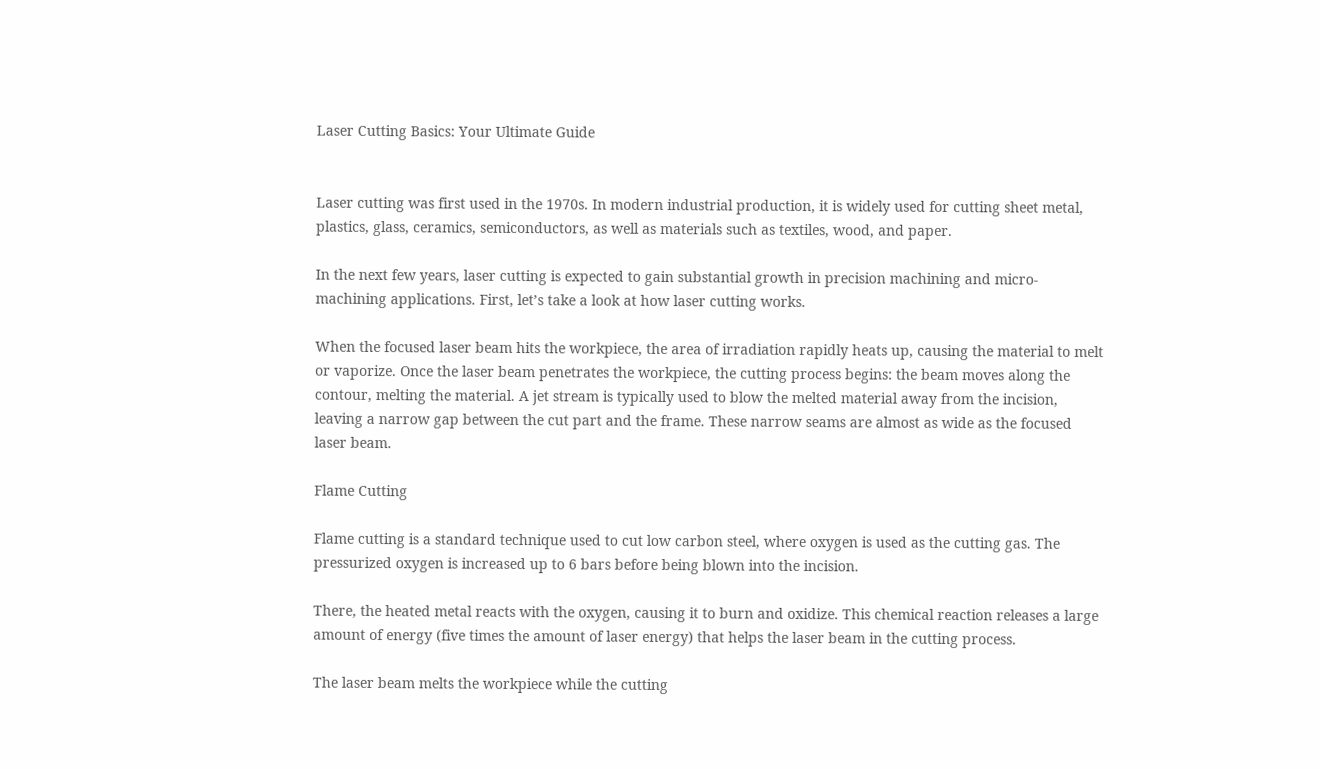Laser Cutting Basics: Your Ultimate Guide


Laser cutting was first used in the 1970s. In modern industrial production, it is widely used for cutting sheet metal, plastics, glass, ceramics, semiconductors, as well as materials such as textiles, wood, and paper.

In the next few years, laser cutting is expected to gain substantial growth in precision machining and micro-machining applications. First, let’s take a look at how laser cutting works.

When the focused laser beam hits the workpiece, the area of irradiation rapidly heats up, causing the material to melt or vaporize. Once the laser beam penetrates the workpiece, the cutting process begins: the beam moves along the contour, melting the material. A jet stream is typically used to blow the melted material away from the incision, leaving a narrow gap between the cut part and the frame. These narrow seams are almost as wide as the focused laser beam.

Flame Cutting

Flame cutting is a standard technique used to cut low carbon steel, where oxygen is used as the cutting gas. The pressurized oxygen is increased up to 6 bars before being blown into the incision.

There, the heated metal reacts with the oxygen, causing it to burn and oxidize. This chemical reaction releases a large amount of energy (five times the amount of laser energy) that helps the laser beam in the cutting process.

The laser beam melts the workpiece while the cutting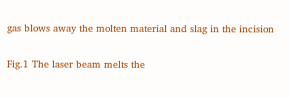gas blows away the molten material and slag in the incision

Fig.1 The laser beam melts the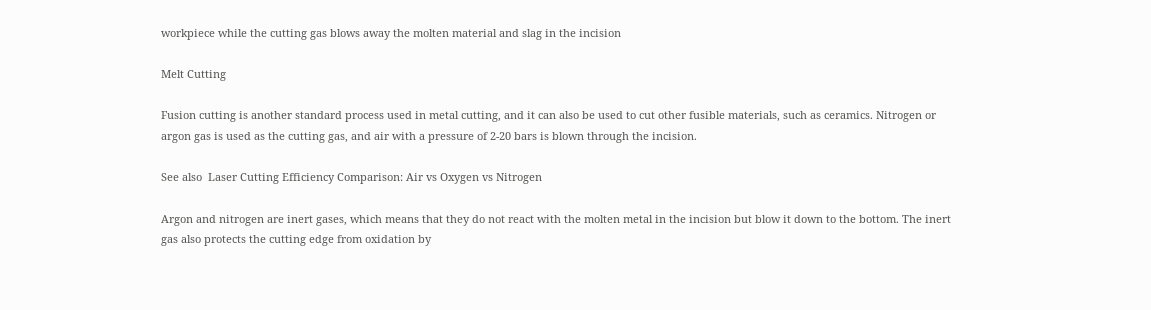workpiece while the cutting gas blows away the molten material and slag in the incision

Melt Cutting

Fusion cutting is another standard process used in metal cutting, and it can also be used to cut other fusible materials, such as ceramics. Nitrogen or argon gas is used as the cutting gas, and air with a pressure of 2-20 bars is blown through the incision.

See also  Laser Cutting Efficiency Comparison: Air vs Oxygen vs Nitrogen

Argon and nitrogen are inert gases, which means that they do not react with the molten metal in the incision but blow it down to the bottom. The inert gas also protects the cutting edge from oxidation by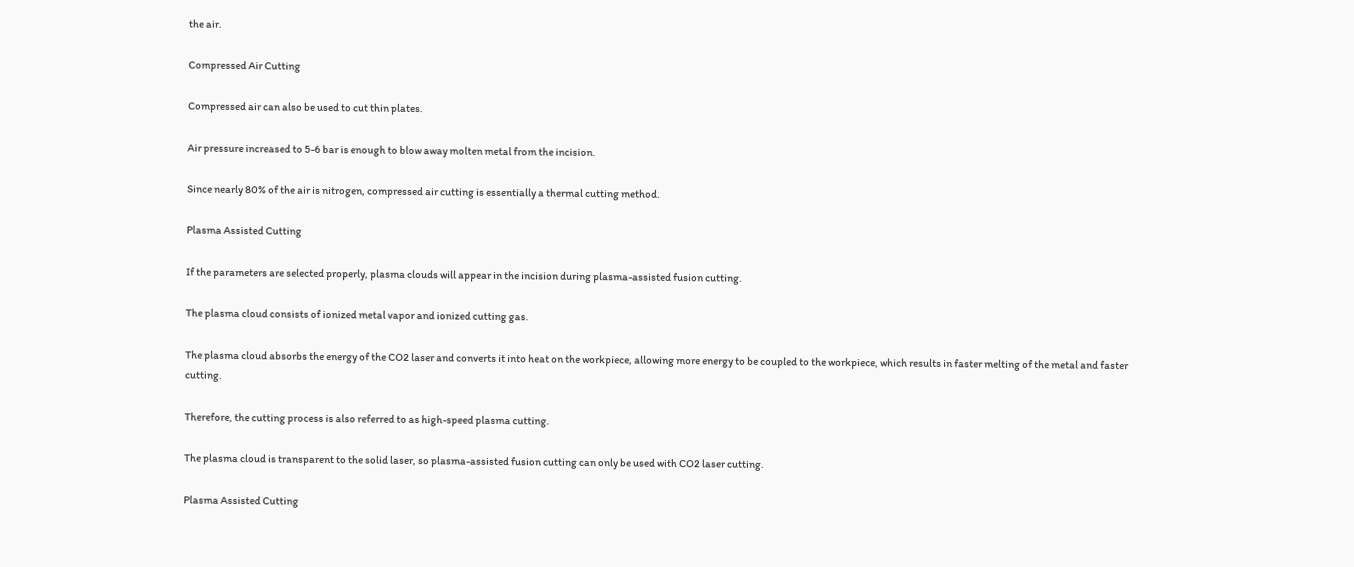the air.

Compressed Air Cutting

Compressed air can also be used to cut thin plates.

Air pressure increased to 5-6 bar is enough to blow away molten metal from the incision.

Since nearly 80% of the air is nitrogen, compressed air cutting is essentially a thermal cutting method.

Plasma Assisted Cutting

If the parameters are selected properly, plasma clouds will appear in the incision during plasma-assisted fusion cutting.

The plasma cloud consists of ionized metal vapor and ionized cutting gas.

The plasma cloud absorbs the energy of the CO2 laser and converts it into heat on the workpiece, allowing more energy to be coupled to the workpiece, which results in faster melting of the metal and faster cutting.

Therefore, the cutting process is also referred to as high-speed plasma cutting.

The plasma cloud is transparent to the solid laser, so plasma-assisted fusion cutting can only be used with CO2 laser cutting.

Plasma Assisted Cutting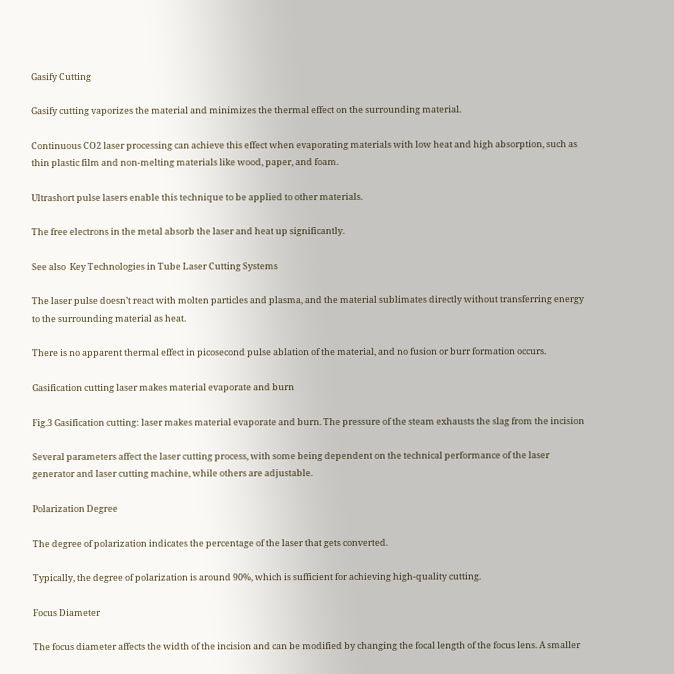Gasify Cutting

Gasify cutting vaporizes the material and minimizes the thermal effect on the surrounding material.

Continuous CO2 laser processing can achieve this effect when evaporating materials with low heat and high absorption, such as thin plastic film and non-melting materials like wood, paper, and foam.

Ultrashort pulse lasers enable this technique to be applied to other materials.

The free electrons in the metal absorb the laser and heat up significantly.

See also  Key Technologies in Tube Laser Cutting Systems

The laser pulse doesn’t react with molten particles and plasma, and the material sublimates directly without transferring energy to the surrounding material as heat.

There is no apparent thermal effect in picosecond pulse ablation of the material, and no fusion or burr formation occurs.

Gasification cutting laser makes material evaporate and burn

Fig.3 Gasification cutting: laser makes material evaporate and burn. The pressure of the steam exhausts the slag from the incision

Several parameters affect the laser cutting process, with some being dependent on the technical performance of the laser generator and laser cutting machine, while others are adjustable.

Polarization Degree

The degree of polarization indicates the percentage of the laser that gets converted.

Typically, the degree of polarization is around 90%, which is sufficient for achieving high-quality cutting.

Focus Diameter

The focus diameter affects the width of the incision and can be modified by changing the focal length of the focus lens. A smaller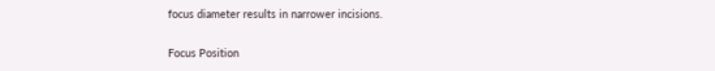focus diameter results in narrower incisions.

Focus Position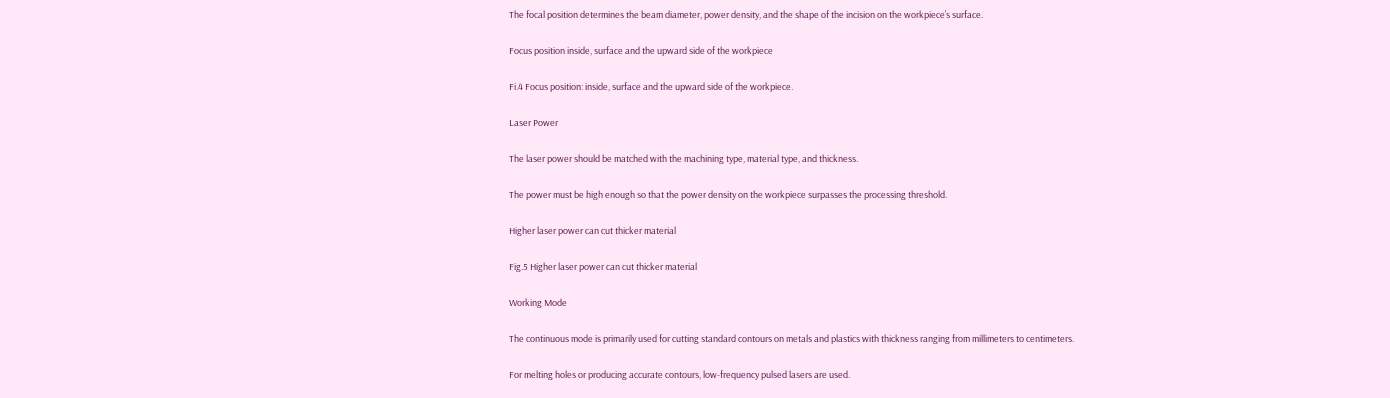The focal position determines the beam diameter, power density, and the shape of the incision on the workpiece’s surface.

Focus position inside, surface and the upward side of the workpiece

Fi.4 Focus position: inside, surface and the upward side of the workpiece.

Laser Power

The laser power should be matched with the machining type, material type, and thickness.

The power must be high enough so that the power density on the workpiece surpasses the processing threshold.

Higher laser power can cut thicker material

Fig.5 Higher laser power can cut thicker material

Working Mode

The continuous mode is primarily used for cutting standard contours on metals and plastics with thickness ranging from millimeters to centimeters.

For melting holes or producing accurate contours, low-frequency pulsed lasers are used.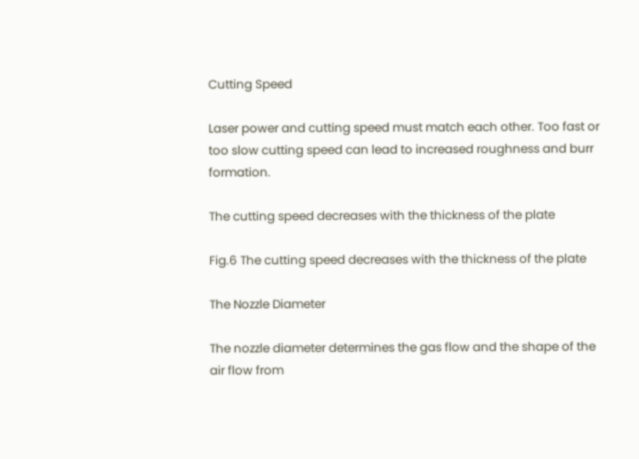Cutting Speed

Laser power and cutting speed must match each other. Too fast or too slow cutting speed can lead to increased roughness and burr formation.

The cutting speed decreases with the thickness of the plate

Fig.6 The cutting speed decreases with the thickness of the plate

The Nozzle Diameter

The nozzle diameter determines the gas flow and the shape of the air flow from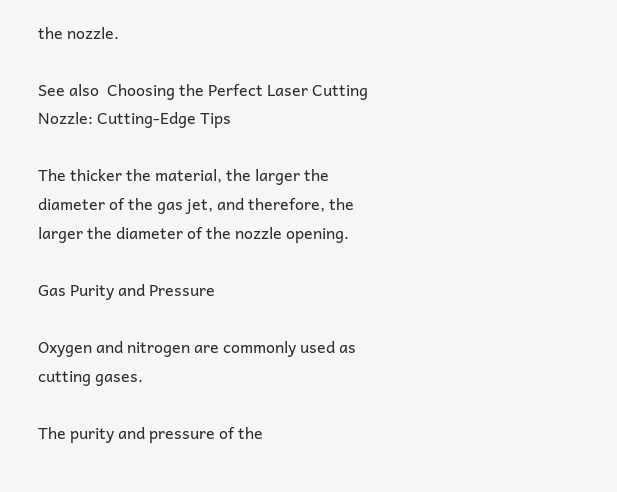the nozzle.

See also  Choosing the Perfect Laser Cutting Nozzle: Cutting-Edge Tips

The thicker the material, the larger the diameter of the gas jet, and therefore, the larger the diameter of the nozzle opening.

Gas Purity and Pressure

Oxygen and nitrogen are commonly used as cutting gases.

The purity and pressure of the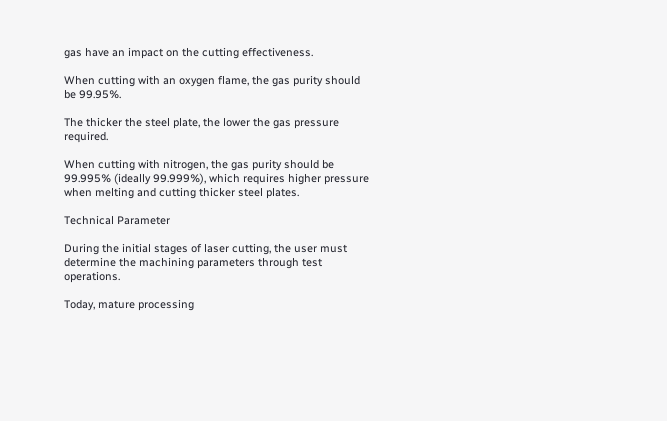gas have an impact on the cutting effectiveness.

When cutting with an oxygen flame, the gas purity should be 99.95%.

The thicker the steel plate, the lower the gas pressure required.

When cutting with nitrogen, the gas purity should be 99.995% (ideally 99.999%), which requires higher pressure when melting and cutting thicker steel plates.

Technical Parameter

During the initial stages of laser cutting, the user must determine the machining parameters through test operations.

Today, mature processing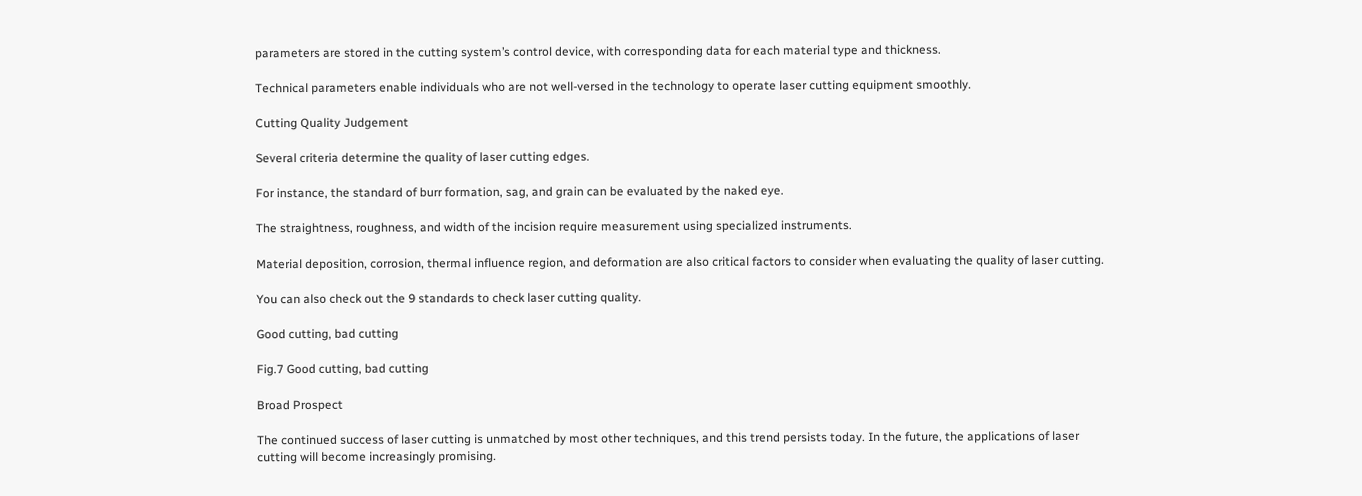parameters are stored in the cutting system’s control device, with corresponding data for each material type and thickness.

Technical parameters enable individuals who are not well-versed in the technology to operate laser cutting equipment smoothly.

Cutting Quality Judgement

Several criteria determine the quality of laser cutting edges.

For instance, the standard of burr formation, sag, and grain can be evaluated by the naked eye.

The straightness, roughness, and width of the incision require measurement using specialized instruments.

Material deposition, corrosion, thermal influence region, and deformation are also critical factors to consider when evaluating the quality of laser cutting.

You can also check out the 9 standards to check laser cutting quality.

Good cutting, bad cutting

Fig.7 Good cutting, bad cutting

Broad Prospect

The continued success of laser cutting is unmatched by most other techniques, and this trend persists today. In the future, the applications of laser cutting will become increasingly promising.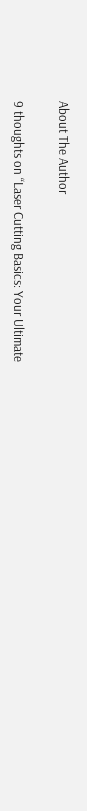About The Author

9 thoughts on “Laser Cutting Basics: Your Ultimate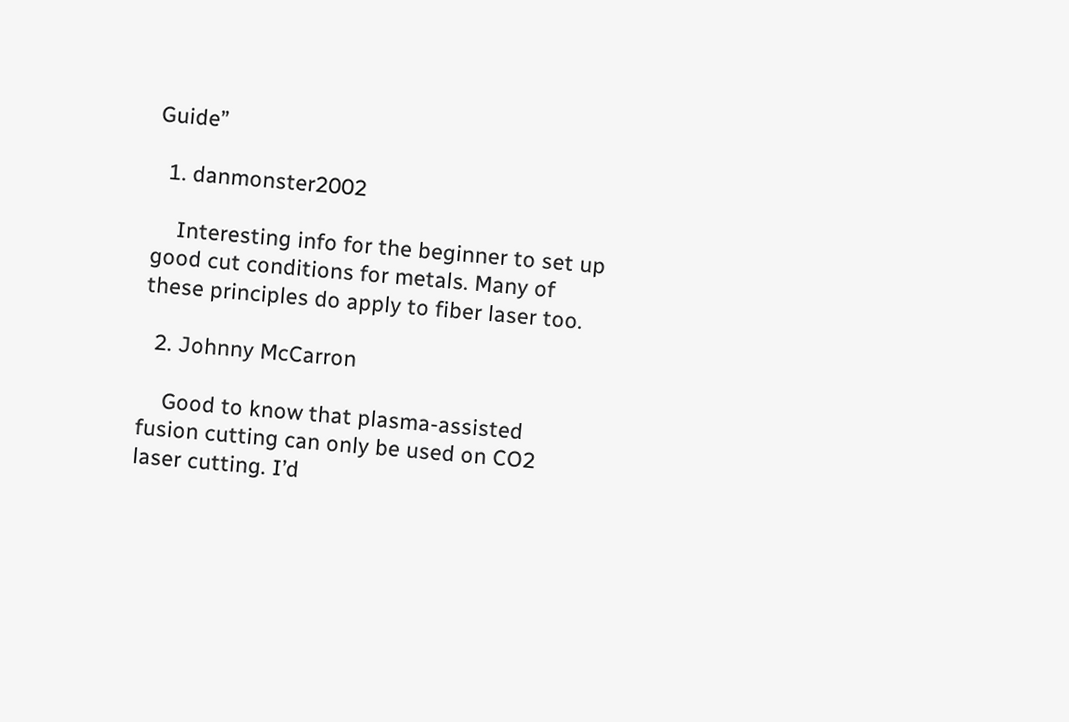Guide”

  1. danmonster2002

    Interesting info for the beginner to set up good cut conditions for metals. Many of these principles do apply to fiber laser too.

  2. Johnny McCarron

    Good to know that plasma-assisted fusion cutting can only be used on CO2 laser cutting. I’d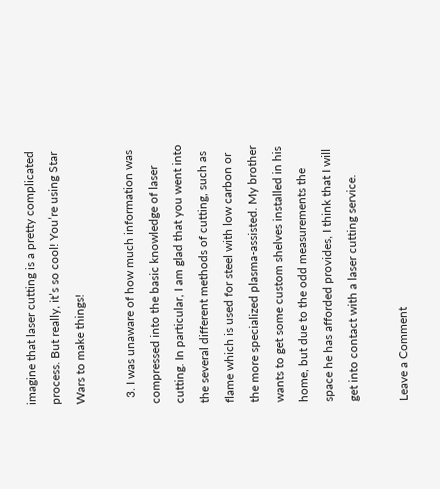imagine that laser cutting is a pretty complicated process. But really, it’s so cool! You’re using Star Wars to make things!

  3. I was unaware of how much information was compressed into the basic knowledge of laser cutting. In particular, I am glad that you went into the several different methods of cutting, such as flame which is used for steel with low carbon or the more specialized plasma-assisted. My brother wants to get some custom shelves installed in his home, but due to the odd measurements the space he has afforded provides, I think that I will get into contact with a laser cutting service.

Leave a Comment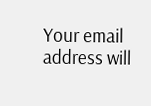Your email address will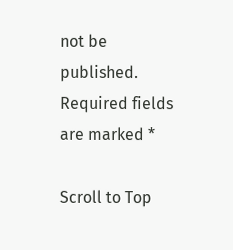not be published. Required fields are marked *

Scroll to Top